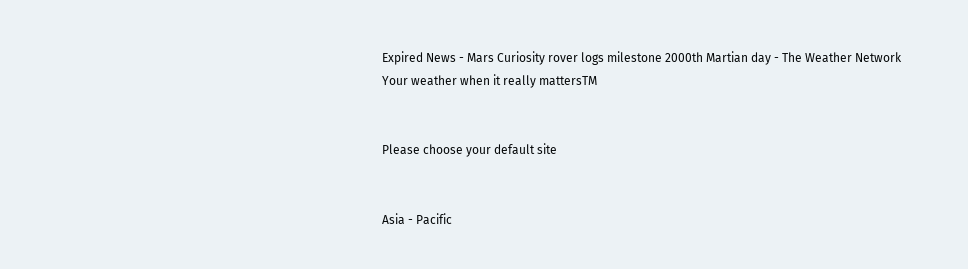Expired News - Mars Curiosity rover logs milestone 2000th Martian day - The Weather Network
Your weather when it really mattersTM


Please choose your default site


Asia - Pacific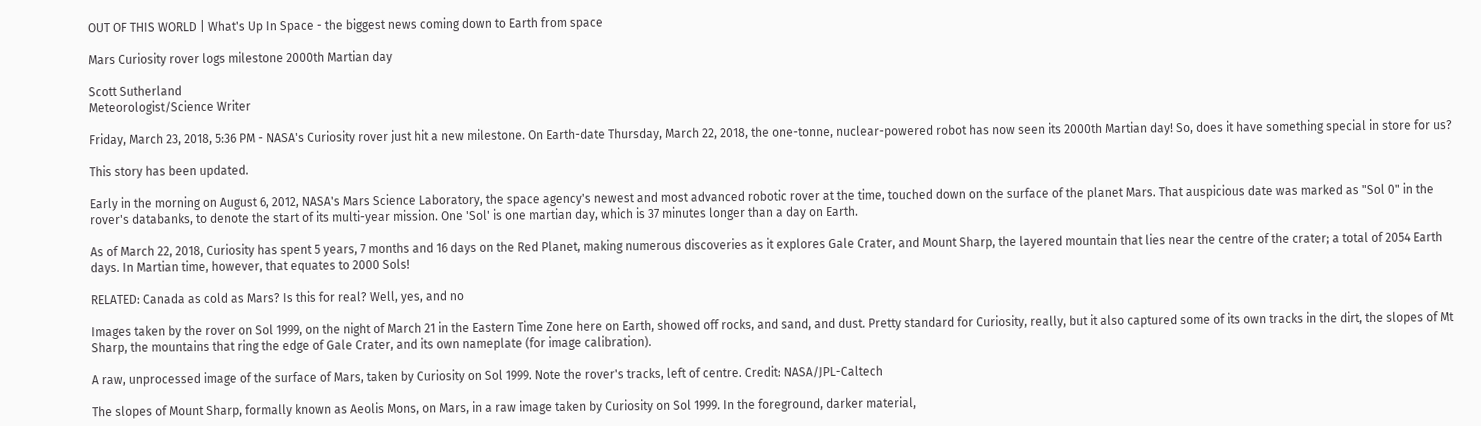OUT OF THIS WORLD | What's Up In Space - the biggest news coming down to Earth from space

Mars Curiosity rover logs milestone 2000th Martian day

Scott Sutherland
Meteorologist/Science Writer

Friday, March 23, 2018, 5:36 PM - NASA's Curiosity rover just hit a new milestone. On Earth-date Thursday, March 22, 2018, the one-tonne, nuclear-powered robot has now seen its 2000th Martian day! So, does it have something special in store for us?

This story has been updated.

Early in the morning on August 6, 2012, NASA's Mars Science Laboratory, the space agency's newest and most advanced robotic rover at the time, touched down on the surface of the planet Mars. That auspicious date was marked as "Sol 0" in the rover's databanks, to denote the start of its multi-year mission. One 'Sol' is one martian day, which is 37 minutes longer than a day on Earth.

As of March 22, 2018, Curiosity has spent 5 years, 7 months and 16 days on the Red Planet, making numerous discoveries as it explores Gale Crater, and Mount Sharp, the layered mountain that lies near the centre of the crater; a total of 2054 Earth days. In Martian time, however, that equates to 2000 Sols!

RELATED: Canada as cold as Mars? Is this for real? Well, yes, and no

Images taken by the rover on Sol 1999, on the night of March 21 in the Eastern Time Zone here on Earth, showed off rocks, and sand, and dust. Pretty standard for Curiosity, really, but it also captured some of its own tracks in the dirt, the slopes of Mt Sharp, the mountains that ring the edge of Gale Crater, and its own nameplate (for image calibration).

A raw, unprocessed image of the surface of Mars, taken by Curiosity on Sol 1999. Note the rover's tracks, left of centre. Credit: NASA/JPL-Caltech

The slopes of Mount Sharp, formally known as Aeolis Mons, on Mars, in a raw image taken by Curiosity on Sol 1999. In the foreground, darker material,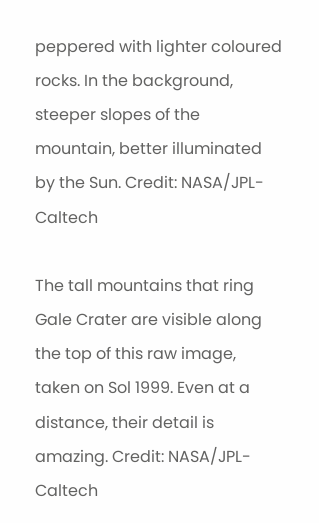peppered with lighter coloured rocks. In the background, steeper slopes of the mountain, better illuminated by the Sun. Credit: NASA/JPL-Caltech

The tall mountains that ring Gale Crater are visible along the top of this raw image, taken on Sol 1999. Even at a distance, their detail is amazing. Credit: NASA/JPL-Caltech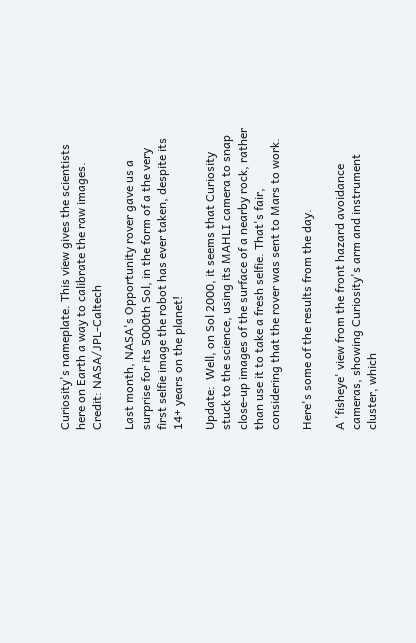Curiosity's nameplate. This view gives the scientists here on Earth a way to calibrate the raw images. Credit: NASA/JPL-Caltech

Last month, NASA's Opportunity rover gave us a surprise for its 5000th Sol, in the form of a the very first selfie image the robot has ever taken, despite its 14+ years on the planet!

Update:  Well, on Sol 2000, it seems that Curiosity stuck to the science, using its MAHLI camera to snap close-up images of the surface of a nearby rock, rather than use it to take a fresh selfie. That's fair, considering that the rover was sent to Mars to work.

Here's some of the results from the day.

A 'fisheye' view from the front hazard avoidance cameras, showing Curiosity's arm and instrument cluster, which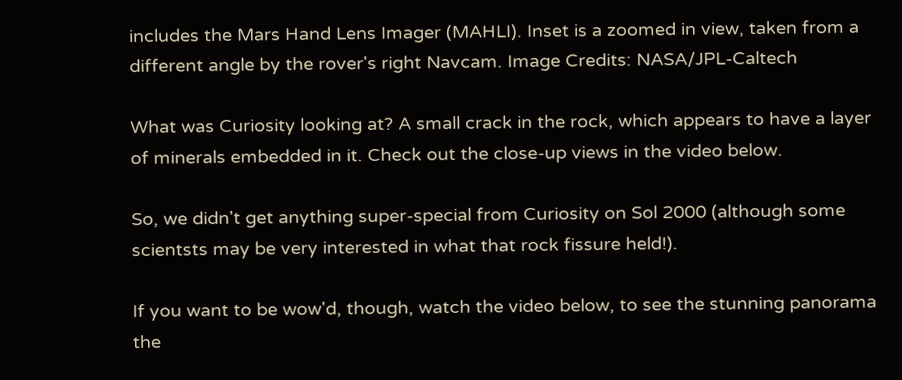includes the Mars Hand Lens Imager (MAHLI). Inset is a zoomed in view, taken from a different angle by the rover's right Navcam. Image Credits: NASA/JPL-Caltech

What was Curiosity looking at? A small crack in the rock, which appears to have a layer of minerals embedded in it. Check out the close-up views in the video below.

So, we didn't get anything super-special from Curiosity on Sol 2000 (although some scientsts may be very interested in what that rock fissure held!).

If you want to be wow'd, though, watch the video below, to see the stunning panorama the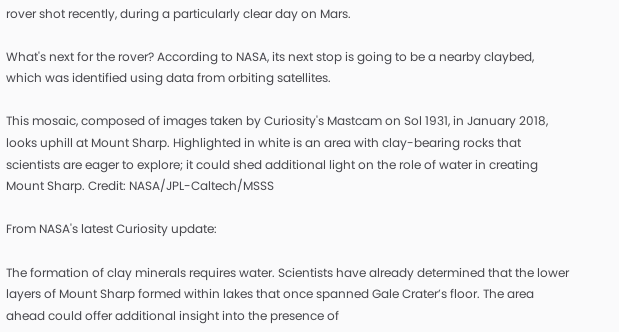rover shot recently, during a particularly clear day on Mars.

What's next for the rover? According to NASA, its next stop is going to be a nearby claybed, which was identified using data from orbiting satellites.

This mosaic, composed of images taken by Curiosity's Mastcam on Sol 1931, in January 2018, looks uphill at Mount Sharp. Highlighted in white is an area with clay-bearing rocks that scientists are eager to explore; it could shed additional light on the role of water in creating Mount Sharp. Credit: NASA/JPL-Caltech/MSSS

From NASA's latest Curiosity update:

The formation of clay minerals requires water. Scientists have already determined that the lower layers of Mount Sharp formed within lakes that once spanned Gale Crater’s floor. The area ahead could offer additional insight into the presence of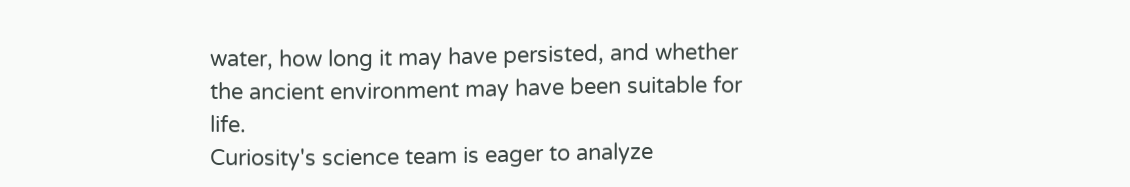water, how long it may have persisted, and whether the ancient environment may have been suitable for life.
Curiosity's science team is eager to analyze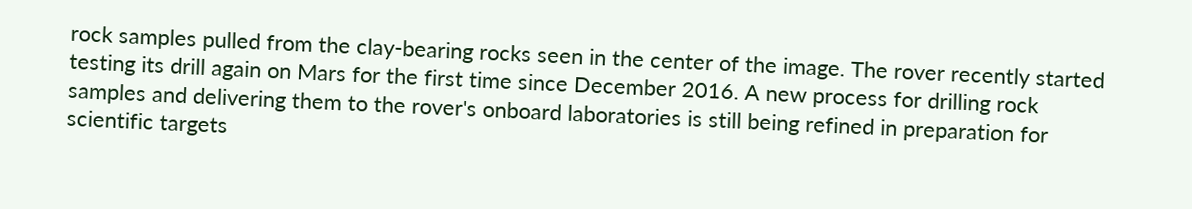rock samples pulled from the clay-bearing rocks seen in the center of the image. The rover recently started testing its drill again on Mars for the first time since December 2016. A new process for drilling rock samples and delivering them to the rover's onboard laboratories is still being refined in preparation for scientific targets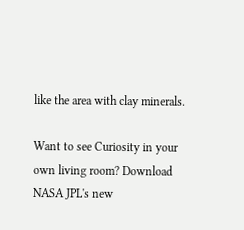like the area with clay minerals.

Want to see Curiosity in your own living room? Download NASA JPL's new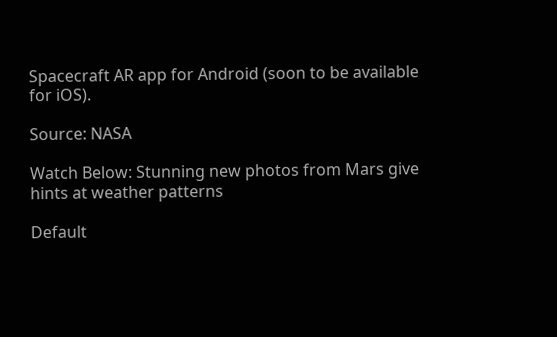Spacecraft AR app for Android (soon to be available for iOS).

Source: NASA

Watch Below: Stunning new photos from Mars give hints at weather patterns

Default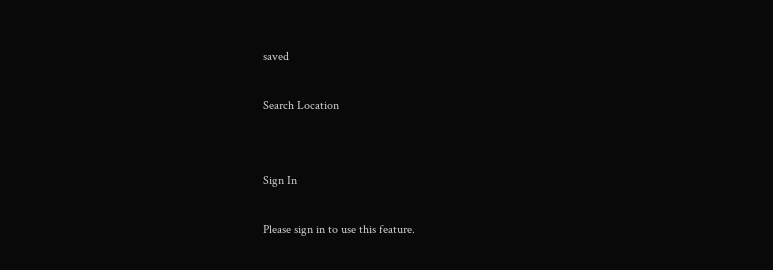saved

Search Location


Sign In

Please sign in to use this feature.